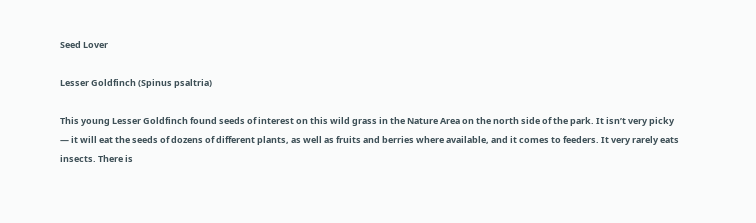Seed Lover

Lesser Goldfinch (Spinus psaltria)

This young Lesser Goldfinch found seeds of interest on this wild grass in the Nature Area on the north side of the park. It isn’t very picky — it will eat the seeds of dozens of different plants, as well as fruits and berries where available, and it comes to feeders. It very rarely eats insects. There is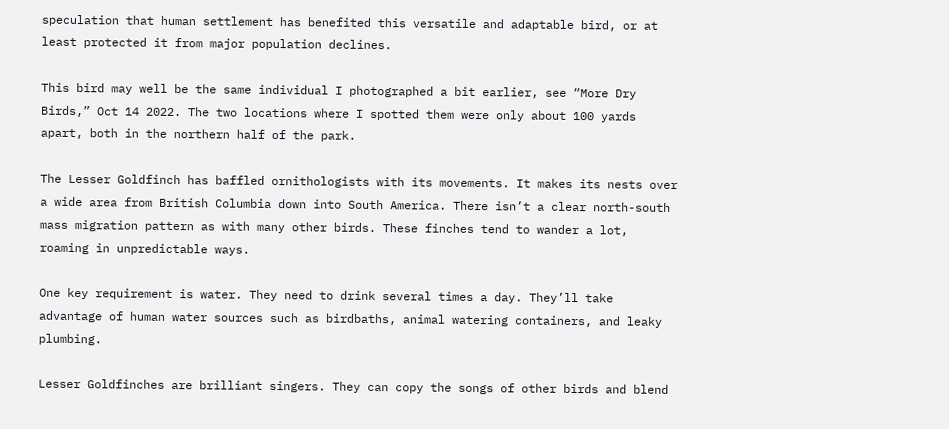speculation that human settlement has benefited this versatile and adaptable bird, or at least protected it from major population declines.

This bird may well be the same individual I photographed a bit earlier, see “More Dry Birds,” Oct 14 2022. The two locations where I spotted them were only about 100 yards apart, both in the northern half of the park.

The Lesser Goldfinch has baffled ornithologists with its movements. It makes its nests over a wide area from British Columbia down into South America. There isn’t a clear north-south mass migration pattern as with many other birds. These finches tend to wander a lot, roaming in unpredictable ways.

One key requirement is water. They need to drink several times a day. They’ll take advantage of human water sources such as birdbaths, animal watering containers, and leaky plumbing.

Lesser Goldfinches are brilliant singers. They can copy the songs of other birds and blend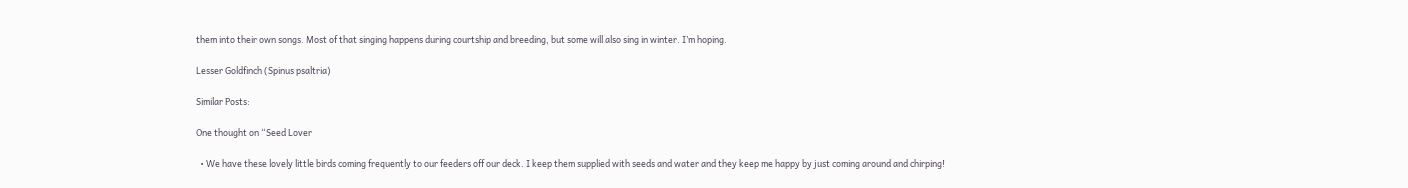them into their own songs. Most of that singing happens during courtship and breeding, but some will also sing in winter. I’m hoping.

Lesser Goldfinch (Spinus psaltria)

Similar Posts:

One thought on “Seed Lover

  • We have these lovely little birds coming frequently to our feeders off our deck. I keep them supplied with seeds and water and they keep me happy by just coming around and chirping!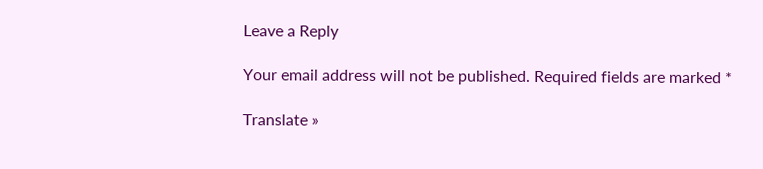Leave a Reply

Your email address will not be published. Required fields are marked *

Translate »